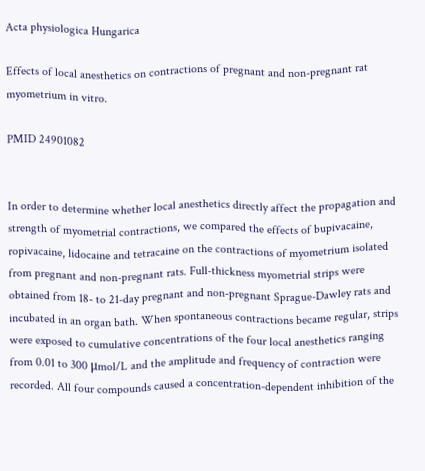Acta physiologica Hungarica

Effects of local anesthetics on contractions of pregnant and non-pregnant rat myometrium in vitro.

PMID 24901082


In order to determine whether local anesthetics directly affect the propagation and strength of myometrial contractions, we compared the effects of bupivacaine, ropivacaine, lidocaine and tetracaine on the contractions of myometrium isolated from pregnant and non-pregnant rats. Full-thickness myometrial strips were obtained from 18- to 21-day pregnant and non-pregnant Sprague-Dawley rats and incubated in an organ bath. When spontaneous contractions became regular, strips were exposed to cumulative concentrations of the four local anesthetics ranging from 0.01 to 300 μmol/L and the amplitude and frequency of contraction were recorded. All four compounds caused a concentration-dependent inhibition of the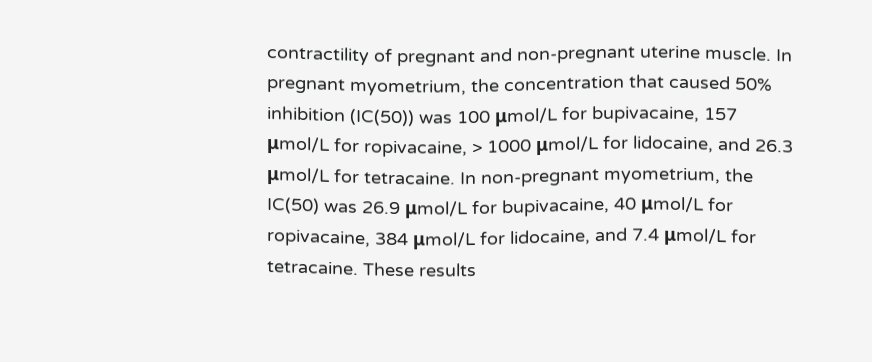contractility of pregnant and non-pregnant uterine muscle. In pregnant myometrium, the concentration that caused 50% inhibition (IC(50)) was 100 μmol/L for bupivacaine, 157 μmol/L for ropivacaine, > 1000 μmol/L for lidocaine, and 26.3 μmol/L for tetracaine. In non-pregnant myometrium, the IC(50) was 26.9 μmol/L for bupivacaine, 40 μmol/L for ropivacaine, 384 μmol/L for lidocaine, and 7.4 μmol/L for tetracaine. These results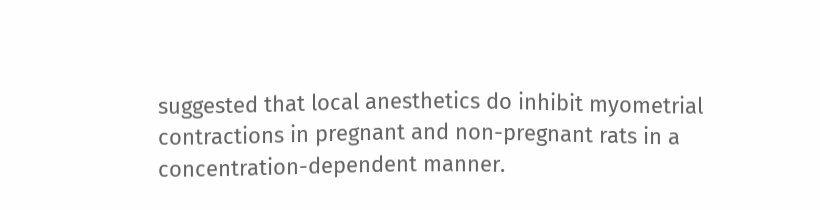suggested that local anesthetics do inhibit myometrial contractions in pregnant and non-pregnant rats in a concentration-dependent manner.